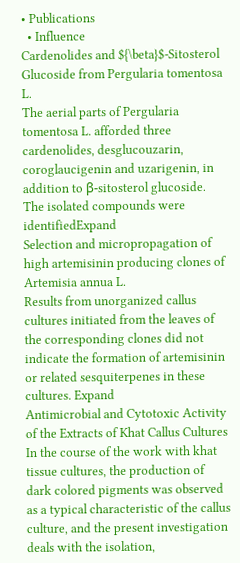• Publications
  • Influence
Cardenolides and ${\beta}$-Sitosterol Glucoside from Pergularia tomentosa L.
The aerial parts of Pergularia tomentosa L. afforded three cardenolides, desglucouzarin, coroglaucigenin and uzarigenin, in addition to β-sitosterol glucoside. The isolated compounds were identifiedExpand
Selection and micropropagation of high artemisinin producing clones of Artemisia annua L.
Results from unorganized callus cultures initiated from the leaves of the corresponding clones did not indicate the formation of artemisinin or related sesquiterpenes in these cultures. Expand
Antimicrobial and Cytotoxic Activity of the Extracts of Khat Callus Cultures
In the course of the work with khat tissue cultures, the production of dark colored pigments was observed as a typical characteristic of the callus culture, and the present investigation deals with the isolation,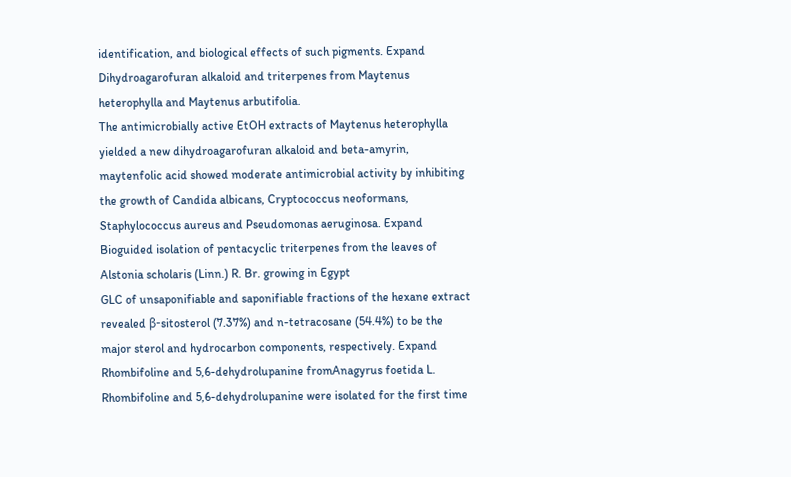identification, and biological effects of such pigments. Expand
Dihydroagarofuran alkaloid and triterpenes from Maytenus heterophylla and Maytenus arbutifolia.
The antimicrobially active EtOH extracts of Maytenus heterophylla yielded a new dihydroagarofuran alkaloid and beta-amyrin, maytenfolic acid showed moderate antimicrobial activity by inhibiting the growth of Candida albicans, Cryptococcus neoformans, Staphylococcus aureus and Pseudomonas aeruginosa. Expand
Bioguided isolation of pentacyclic triterpenes from the leaves of Alstonia scholaris (Linn.) R. Br. growing in Egypt
GLC of unsaponifiable and saponifiable fractions of the hexane extract revealed β-sitosterol (7.37%) and n-tetracosane (54.4%) to be the major sterol and hydrocarbon components, respectively. Expand
Rhombifoline and 5,6-dehydrolupanine fromAnagyrus foetida L.
Rhombifoline and 5,6-dehydrolupanine were isolated for the first time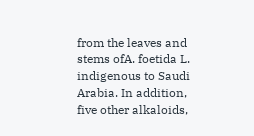from the leaves and stems ofA. foetida L. indigenous to Saudi Arabia. In addition, five other alkaloids,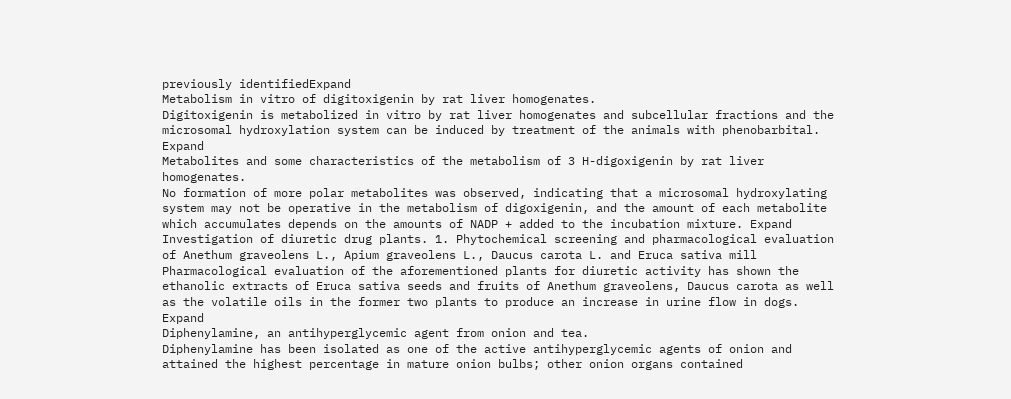previously identifiedExpand
Metabolism in vitro of digitoxigenin by rat liver homogenates.
Digitoxigenin is metabolized in vitro by rat liver homogenates and subcellular fractions and the microsomal hydroxylation system can be induced by treatment of the animals with phenobarbital. Expand
Metabolites and some characteristics of the metabolism of 3 H-digoxigenin by rat liver homogenates.
No formation of more polar metabolites was observed, indicating that a microsomal hydroxylating system may not be operative in the metabolism of digoxigenin, and the amount of each metabolite which accumulates depends on the amounts of NADP + added to the incubation mixture. Expand
Investigation of diuretic drug plants. 1. Phytochemical screening and pharmacological evaluation of Anethum graveolens L., Apium graveolens L., Daucus carota L. and Eruca sativa mill
Pharmacological evaluation of the aforementioned plants for diuretic activity has shown the ethanolic extracts of Eruca sativa seeds and fruits of Anethum graveolens, Daucus carota as well as the volatile oils in the former two plants to produce an increase in urine flow in dogs. Expand
Diphenylamine, an antihyperglycemic agent from onion and tea.
Diphenylamine has been isolated as one of the active antihyperglycemic agents of onion and attained the highest percentage in mature onion bulbs; other onion organs contained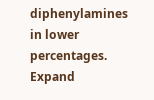diphenylamines in lower percentages. Expand